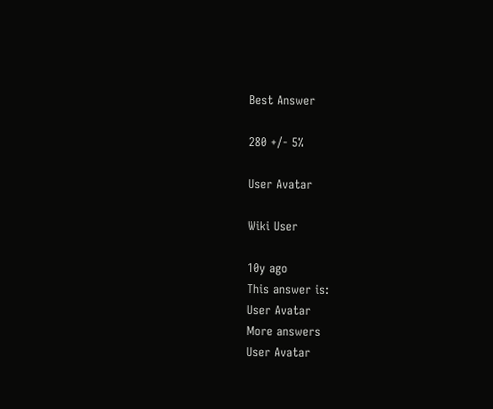Best Answer

280 +/- 5%

User Avatar

Wiki User

10y ago
This answer is:
User Avatar
More answers
User Avatar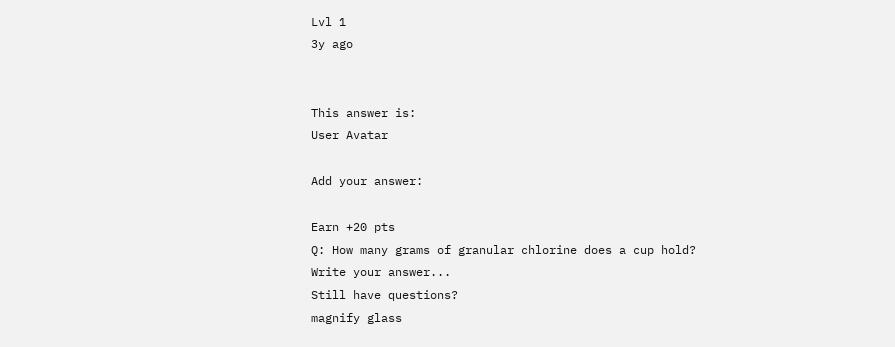Lvl 1
3y ago


This answer is:
User Avatar

Add your answer:

Earn +20 pts
Q: How many grams of granular chlorine does a cup hold?
Write your answer...
Still have questions?
magnify glass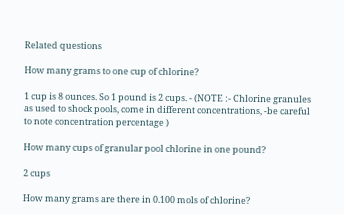Related questions

How many grams to one cup of chlorine?

1 cup is 8 ounces. So 1 pound is 2 cups. - (NOTE :- Chlorine granules as used to shock pools, come in different concentrations, -be careful to note concentration percentage )

How many cups of granular pool chlorine in one pound?

2 cups

How many grams are there in 0.100 mols of chlorine?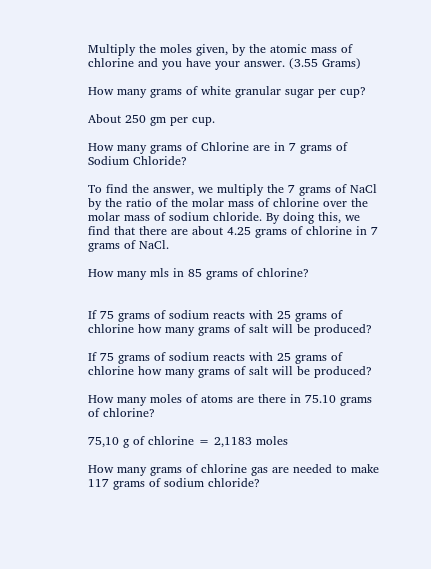Multiply the moles given, by the atomic mass of chlorine and you have your answer. (3.55 Grams)

How many grams of white granular sugar per cup?

About 250 gm per cup.

How many grams of Chlorine are in 7 grams of Sodium Chloride?

To find the answer, we multiply the 7 grams of NaCl by the ratio of the molar mass of chlorine over the molar mass of sodium chloride. By doing this, we find that there are about 4.25 grams of chlorine in 7 grams of NaCl.

How many mls in 85 grams of chlorine?


If 75 grams of sodium reacts with 25 grams of chlorine how many grams of salt will be produced?

If 75 grams of sodium reacts with 25 grams of chlorine how many grams of salt will be produced?

How many moles of atoms are there in 75.10 grams of chlorine?

75,10 g of chlorine = 2,1183 moles

How many grams of chlorine gas are needed to make 117 grams of sodium chloride?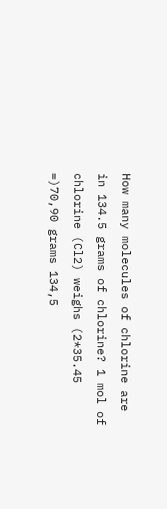How many molecules of chlorine are in 134.5 grams of chlorine? 1 mol of chlorine (Cl2) weighs (2*35.45 =)70,90 grams 134,5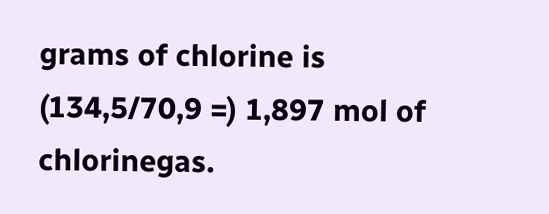grams of chlorine is (134,5/70,9 =) 1,897 mol of chlorinegas.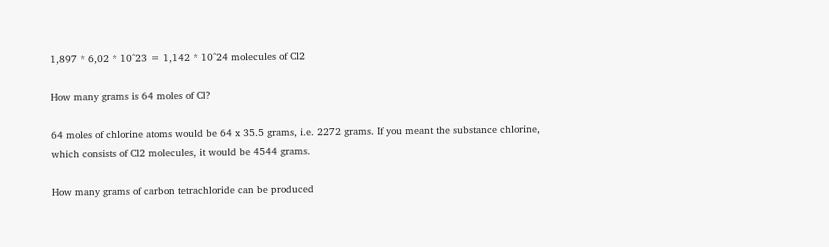1,897 * 6,02 * 10^23 = 1,142 * 10^24 molecules of Cl2

How many grams is 64 moles of Cl?

64 moles of chlorine atoms would be 64 x 35.5 grams, i.e. 2272 grams. If you meant the substance chlorine, which consists of Cl2 molecules, it would be 4544 grams.

How many grams of carbon tetrachloride can be produced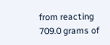from reacting 709.0 grams of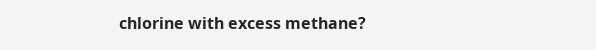chlorine with excess methane?